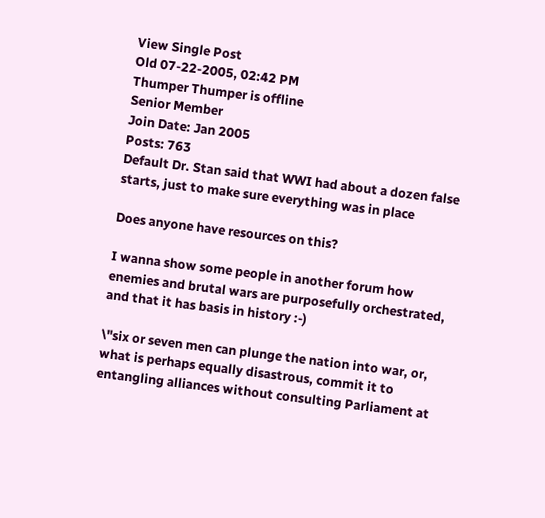View Single Post
Old 07-22-2005, 02:42 PM
Thumper Thumper is offline
Senior Member
Join Date: Jan 2005
Posts: 763
Default Dr. Stan said that WWI had about a dozen false starts, just to make sure everything was in place

Does anyone have resources on this?

I wanna show some people in another forum how enemies and brutal wars are purposefully orchestrated, and that it has basis in history :-)

\"six or seven men can plunge the nation into war, or, what is perhaps equally disastrous, commit it to entangling alliances without consulting Parliament at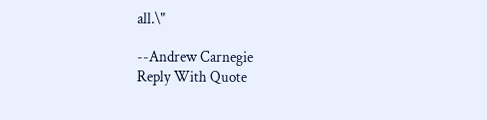all.\"

--Andrew Carnegie
Reply With Quote